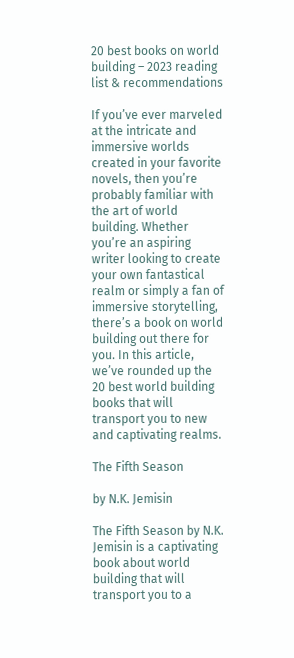20 best books on world building – 2023 reading list & recommendations

If you’ve ever marveled at the intricate and immersive worlds created in your favorite novels, then you’re probably familiar with the art of world building. Whether you’re an aspiring writer looking to create your own fantastical realm or simply a fan of immersive storytelling, there’s a book on world building out there for you. In this article, we’ve rounded up the 20 best world building books that will transport you to new and captivating realms.

The Fifth Season

by N.K. Jemisin

The Fifth Season by N.K. Jemisin is a captivating book about world building that will transport you to a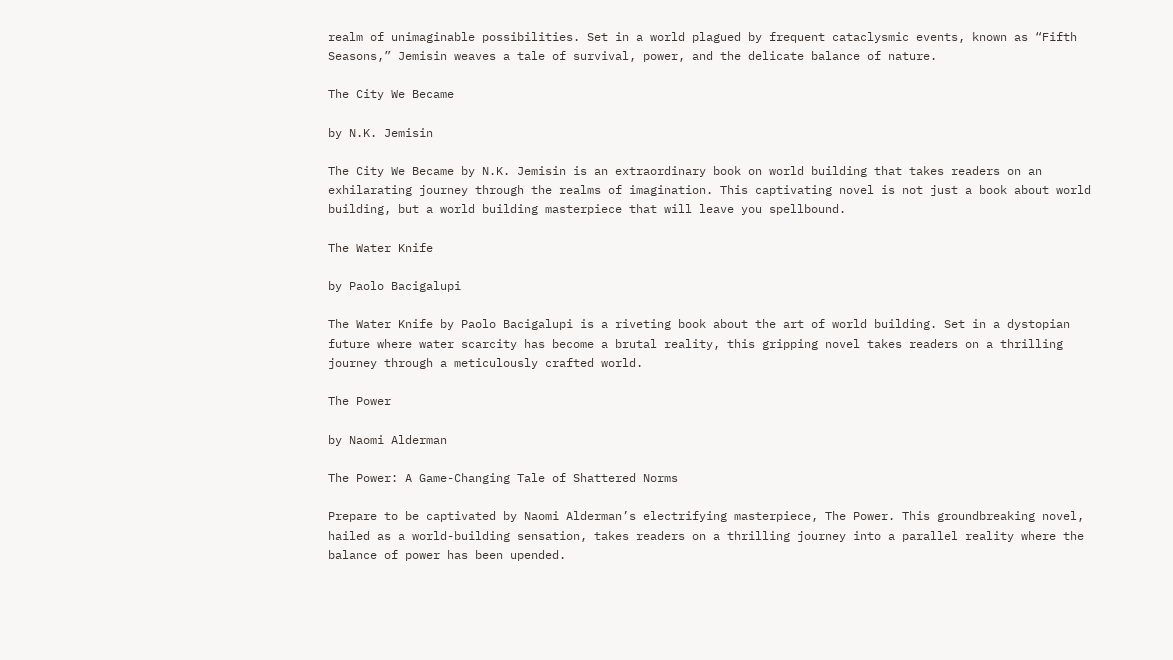realm of unimaginable possibilities. Set in a world plagued by frequent cataclysmic events, known as “Fifth Seasons,” Jemisin weaves a tale of survival, power, and the delicate balance of nature.

The City We Became

by N.K. Jemisin

The City We Became by N.K. Jemisin is an extraordinary book on world building that takes readers on an exhilarating journey through the realms of imagination. This captivating novel is not just a book about world building, but a world building masterpiece that will leave you spellbound.

The Water Knife

by Paolo Bacigalupi

The Water Knife by Paolo Bacigalupi is a riveting book about the art of world building. Set in a dystopian future where water scarcity has become a brutal reality, this gripping novel takes readers on a thrilling journey through a meticulously crafted world.

The Power

by Naomi Alderman

The Power: A Game-Changing Tale of Shattered Norms

Prepare to be captivated by Naomi Alderman’s electrifying masterpiece, The Power. This groundbreaking novel, hailed as a world-building sensation, takes readers on a thrilling journey into a parallel reality where the balance of power has been upended.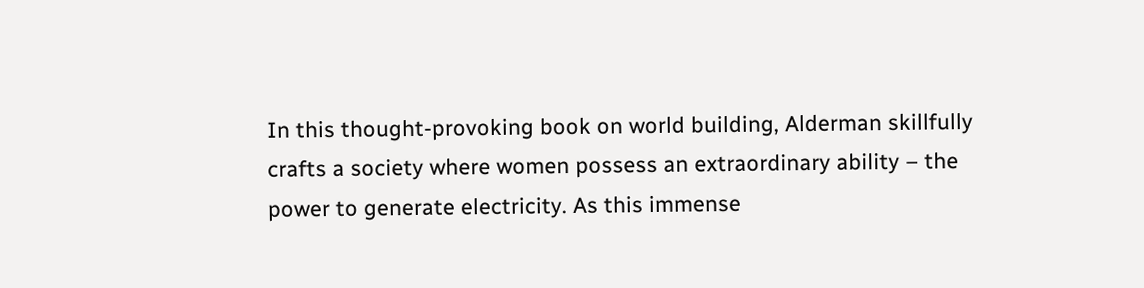In this thought-provoking book on world building, Alderman skillfully crafts a society where women possess an extraordinary ability – the power to generate electricity. As this immense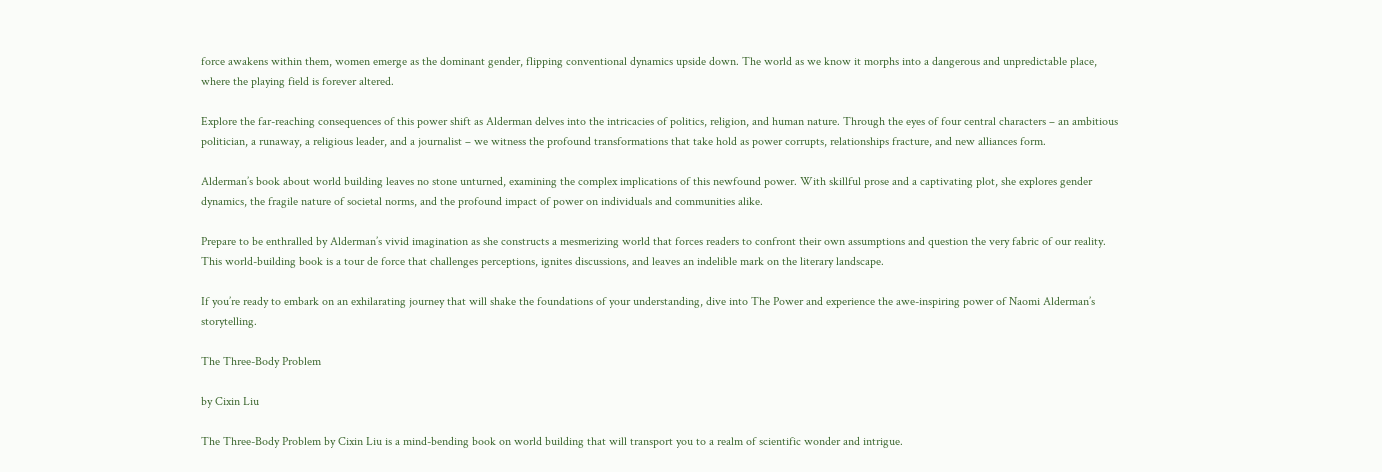force awakens within them, women emerge as the dominant gender, flipping conventional dynamics upside down. The world as we know it morphs into a dangerous and unpredictable place, where the playing field is forever altered.

Explore the far-reaching consequences of this power shift as Alderman delves into the intricacies of politics, religion, and human nature. Through the eyes of four central characters – an ambitious politician, a runaway, a religious leader, and a journalist – we witness the profound transformations that take hold as power corrupts, relationships fracture, and new alliances form.

Alderman’s book about world building leaves no stone unturned, examining the complex implications of this newfound power. With skillful prose and a captivating plot, she explores gender dynamics, the fragile nature of societal norms, and the profound impact of power on individuals and communities alike.

Prepare to be enthralled by Alderman’s vivid imagination as she constructs a mesmerizing world that forces readers to confront their own assumptions and question the very fabric of our reality. This world-building book is a tour de force that challenges perceptions, ignites discussions, and leaves an indelible mark on the literary landscape.

If you’re ready to embark on an exhilarating journey that will shake the foundations of your understanding, dive into The Power and experience the awe-inspiring power of Naomi Alderman’s storytelling.

The Three-Body Problem

by Cixin Liu

The Three-Body Problem by Cixin Liu is a mind-bending book on world building that will transport you to a realm of scientific wonder and intrigue.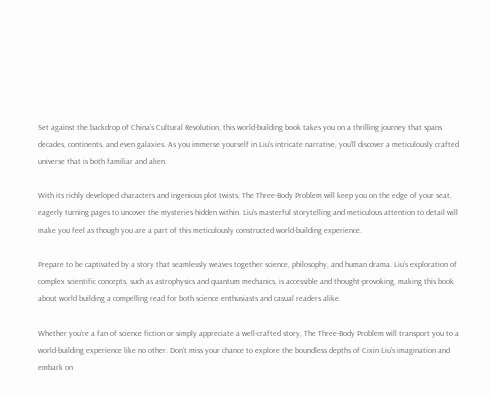Set against the backdrop of China’s Cultural Revolution, this world-building book takes you on a thrilling journey that spans decades, continents, and even galaxies. As you immerse yourself in Liu’s intricate narrative, you’ll discover a meticulously crafted universe that is both familiar and alien.

With its richly developed characters and ingenious plot twists, The Three-Body Problem will keep you on the edge of your seat, eagerly turning pages to uncover the mysteries hidden within. Liu’s masterful storytelling and meticulous attention to detail will make you feel as though you are a part of this meticulously constructed world-building experience.

Prepare to be captivated by a story that seamlessly weaves together science, philosophy, and human drama. Liu’s exploration of complex scientific concepts, such as astrophysics and quantum mechanics, is accessible and thought-provoking, making this book about world building a compelling read for both science enthusiasts and casual readers alike.

Whether you’re a fan of science fiction or simply appreciate a well-crafted story, The Three-Body Problem will transport you to a world-building experience like no other. Don’t miss your chance to explore the boundless depths of Cixin Liu’s imagination and embark on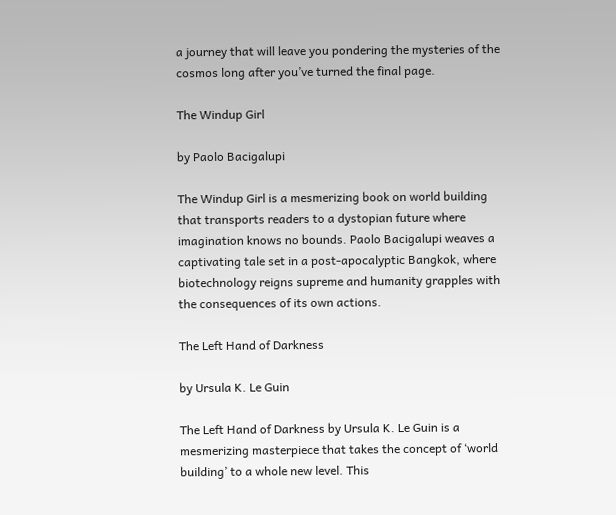a journey that will leave you pondering the mysteries of the cosmos long after you’ve turned the final page.

The Windup Girl

by Paolo Bacigalupi

The Windup Girl is a mesmerizing book on world building that transports readers to a dystopian future where imagination knows no bounds. Paolo Bacigalupi weaves a captivating tale set in a post-apocalyptic Bangkok, where biotechnology reigns supreme and humanity grapples with the consequences of its own actions.

The Left Hand of Darkness

by Ursula K. Le Guin

The Left Hand of Darkness by Ursula K. Le Guin is a mesmerizing masterpiece that takes the concept of ‘world building’ to a whole new level. This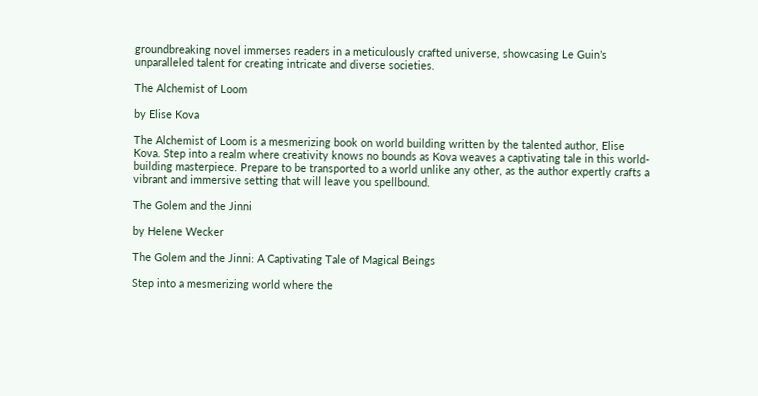groundbreaking novel immerses readers in a meticulously crafted universe, showcasing Le Guin’s unparalleled talent for creating intricate and diverse societies.

The Alchemist of Loom

by Elise Kova

The Alchemist of Loom is a mesmerizing book on world building written by the talented author, Elise Kova. Step into a realm where creativity knows no bounds as Kova weaves a captivating tale in this world-building masterpiece. Prepare to be transported to a world unlike any other, as the author expertly crafts a vibrant and immersive setting that will leave you spellbound.

The Golem and the Jinni

by Helene Wecker

The Golem and the Jinni: A Captivating Tale of Magical Beings

Step into a mesmerizing world where the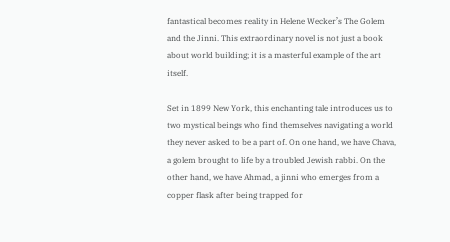fantastical becomes reality in Helene Wecker’s The Golem and the Jinni. This extraordinary novel is not just a book about world building; it is a masterful example of the art itself.

Set in 1899 New York, this enchanting tale introduces us to two mystical beings who find themselves navigating a world they never asked to be a part of. On one hand, we have Chava, a golem brought to life by a troubled Jewish rabbi. On the other hand, we have Ahmad, a jinni who emerges from a copper flask after being trapped for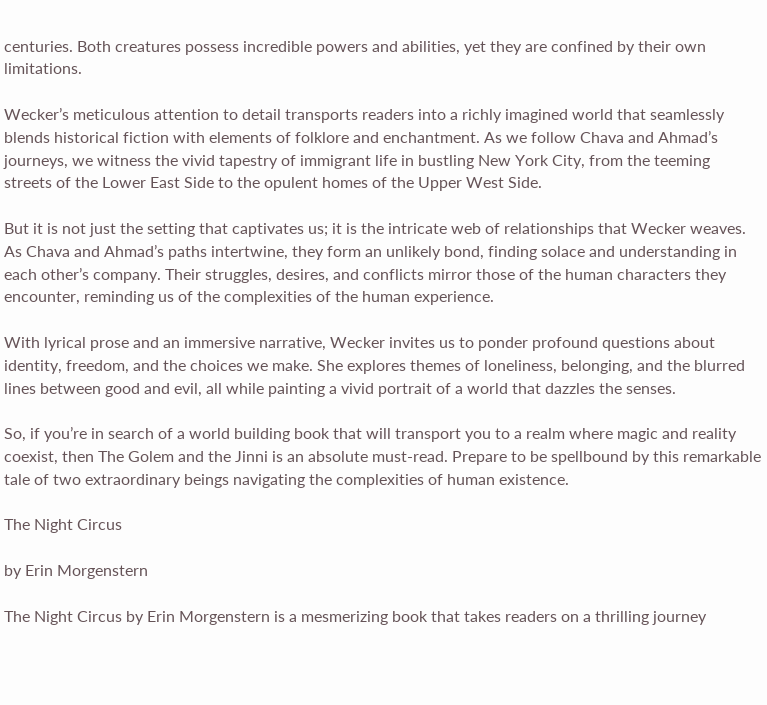centuries. Both creatures possess incredible powers and abilities, yet they are confined by their own limitations.

Wecker’s meticulous attention to detail transports readers into a richly imagined world that seamlessly blends historical fiction with elements of folklore and enchantment. As we follow Chava and Ahmad’s journeys, we witness the vivid tapestry of immigrant life in bustling New York City, from the teeming streets of the Lower East Side to the opulent homes of the Upper West Side.

But it is not just the setting that captivates us; it is the intricate web of relationships that Wecker weaves. As Chava and Ahmad’s paths intertwine, they form an unlikely bond, finding solace and understanding in each other’s company. Their struggles, desires, and conflicts mirror those of the human characters they encounter, reminding us of the complexities of the human experience.

With lyrical prose and an immersive narrative, Wecker invites us to ponder profound questions about identity, freedom, and the choices we make. She explores themes of loneliness, belonging, and the blurred lines between good and evil, all while painting a vivid portrait of a world that dazzles the senses.

So, if you’re in search of a world building book that will transport you to a realm where magic and reality coexist, then The Golem and the Jinni is an absolute must-read. Prepare to be spellbound by this remarkable tale of two extraordinary beings navigating the complexities of human existence.

The Night Circus

by Erin Morgenstern

The Night Circus by Erin Morgenstern is a mesmerizing book that takes readers on a thrilling journey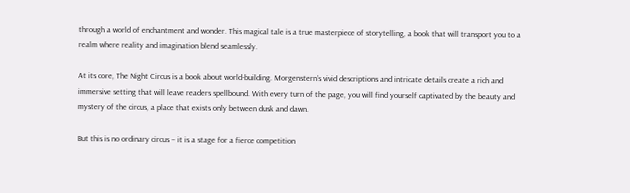through a world of enchantment and wonder. This magical tale is a true masterpiece of storytelling, a book that will transport you to a realm where reality and imagination blend seamlessly.

At its core, The Night Circus is a book about world-building. Morgenstern’s vivid descriptions and intricate details create a rich and immersive setting that will leave readers spellbound. With every turn of the page, you will find yourself captivated by the beauty and mystery of the circus, a place that exists only between dusk and dawn.

But this is no ordinary circus – it is a stage for a fierce competition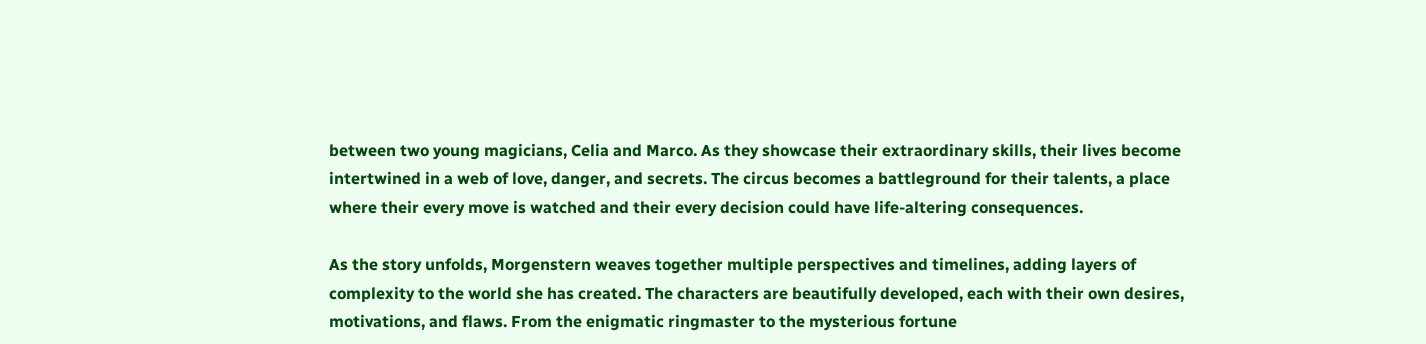between two young magicians, Celia and Marco. As they showcase their extraordinary skills, their lives become intertwined in a web of love, danger, and secrets. The circus becomes a battleground for their talents, a place where their every move is watched and their every decision could have life-altering consequences.

As the story unfolds, Morgenstern weaves together multiple perspectives and timelines, adding layers of complexity to the world she has created. The characters are beautifully developed, each with their own desires, motivations, and flaws. From the enigmatic ringmaster to the mysterious fortune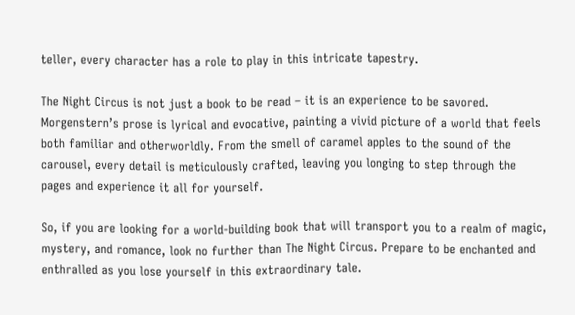teller, every character has a role to play in this intricate tapestry.

The Night Circus is not just a book to be read – it is an experience to be savored. Morgenstern’s prose is lyrical and evocative, painting a vivid picture of a world that feels both familiar and otherworldly. From the smell of caramel apples to the sound of the carousel, every detail is meticulously crafted, leaving you longing to step through the pages and experience it all for yourself.

So, if you are looking for a world-building book that will transport you to a realm of magic, mystery, and romance, look no further than The Night Circus. Prepare to be enchanted and enthralled as you lose yourself in this extraordinary tale.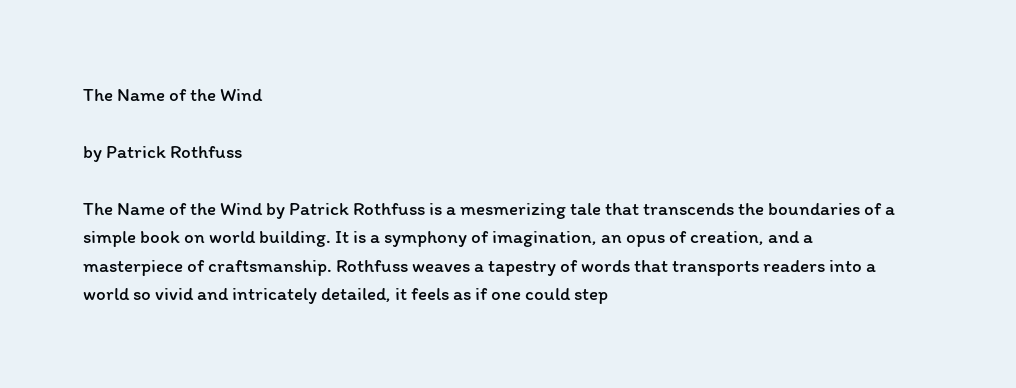The Name of the Wind

by Patrick Rothfuss

The Name of the Wind by Patrick Rothfuss is a mesmerizing tale that transcends the boundaries of a simple book on world building. It is a symphony of imagination, an opus of creation, and a masterpiece of craftsmanship. Rothfuss weaves a tapestry of words that transports readers into a world so vivid and intricately detailed, it feels as if one could step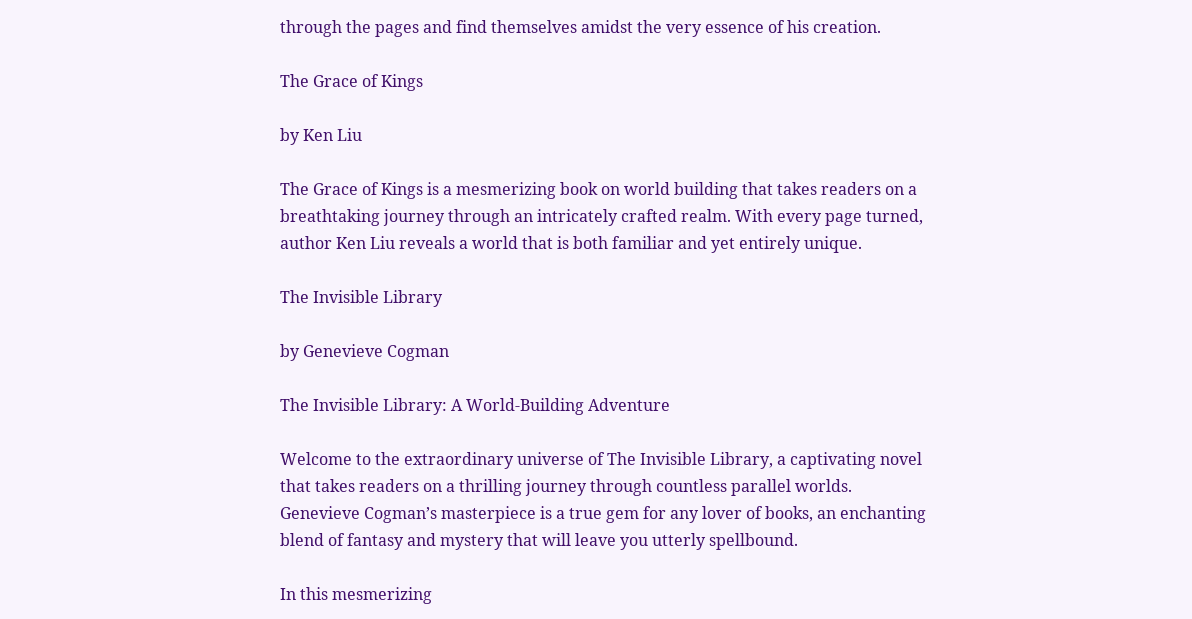through the pages and find themselves amidst the very essence of his creation.

The Grace of Kings

by Ken Liu

The Grace of Kings is a mesmerizing book on world building that takes readers on a breathtaking journey through an intricately crafted realm. With every page turned, author Ken Liu reveals a world that is both familiar and yet entirely unique.

The Invisible Library

by Genevieve Cogman

The Invisible Library: A World-Building Adventure

Welcome to the extraordinary universe of The Invisible Library, a captivating novel that takes readers on a thrilling journey through countless parallel worlds. Genevieve Cogman’s masterpiece is a true gem for any lover of books, an enchanting blend of fantasy and mystery that will leave you utterly spellbound.

In this mesmerizing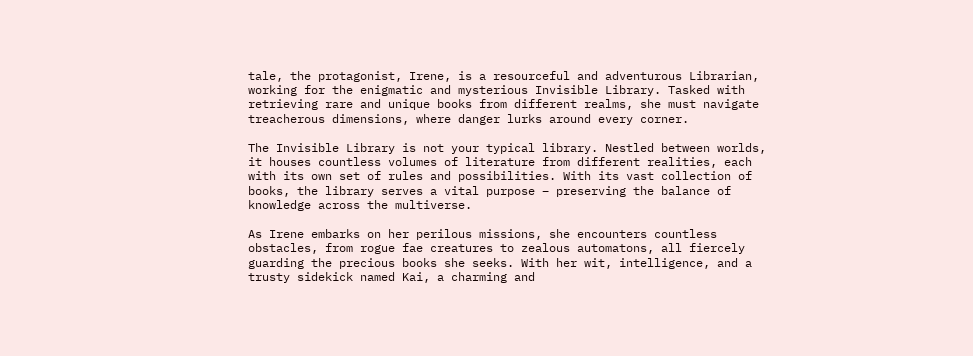tale, the protagonist, Irene, is a resourceful and adventurous Librarian, working for the enigmatic and mysterious Invisible Library. Tasked with retrieving rare and unique books from different realms, she must navigate treacherous dimensions, where danger lurks around every corner.

The Invisible Library is not your typical library. Nestled between worlds, it houses countless volumes of literature from different realities, each with its own set of rules and possibilities. With its vast collection of books, the library serves a vital purpose – preserving the balance of knowledge across the multiverse.

As Irene embarks on her perilous missions, she encounters countless obstacles, from rogue fae creatures to zealous automatons, all fiercely guarding the precious books she seeks. With her wit, intelligence, and a trusty sidekick named Kai, a charming and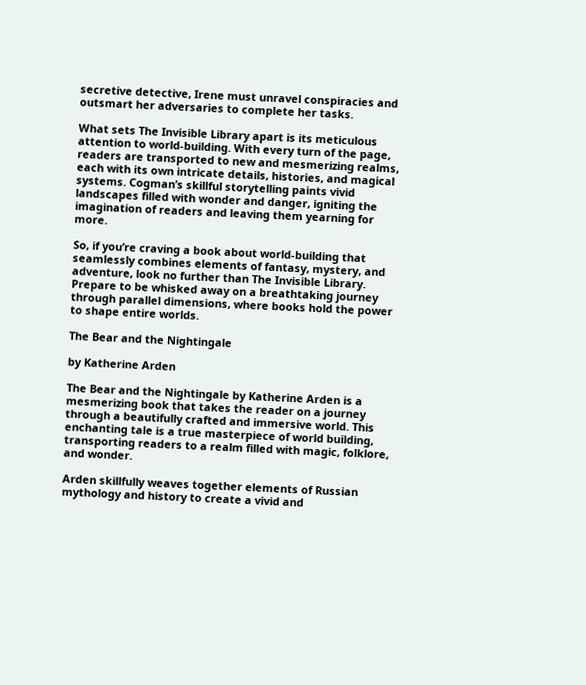secretive detective, Irene must unravel conspiracies and outsmart her adversaries to complete her tasks.

What sets The Invisible Library apart is its meticulous attention to world-building. With every turn of the page, readers are transported to new and mesmerizing realms, each with its own intricate details, histories, and magical systems. Cogman’s skillful storytelling paints vivid landscapes filled with wonder and danger, igniting the imagination of readers and leaving them yearning for more.

So, if you’re craving a book about world-building that seamlessly combines elements of fantasy, mystery, and adventure, look no further than The Invisible Library. Prepare to be whisked away on a breathtaking journey through parallel dimensions, where books hold the power to shape entire worlds.

The Bear and the Nightingale

by Katherine Arden

The Bear and the Nightingale by Katherine Arden is a mesmerizing book that takes the reader on a journey through a beautifully crafted and immersive world. This enchanting tale is a true masterpiece of world building, transporting readers to a realm filled with magic, folklore, and wonder.

Arden skillfully weaves together elements of Russian mythology and history to create a vivid and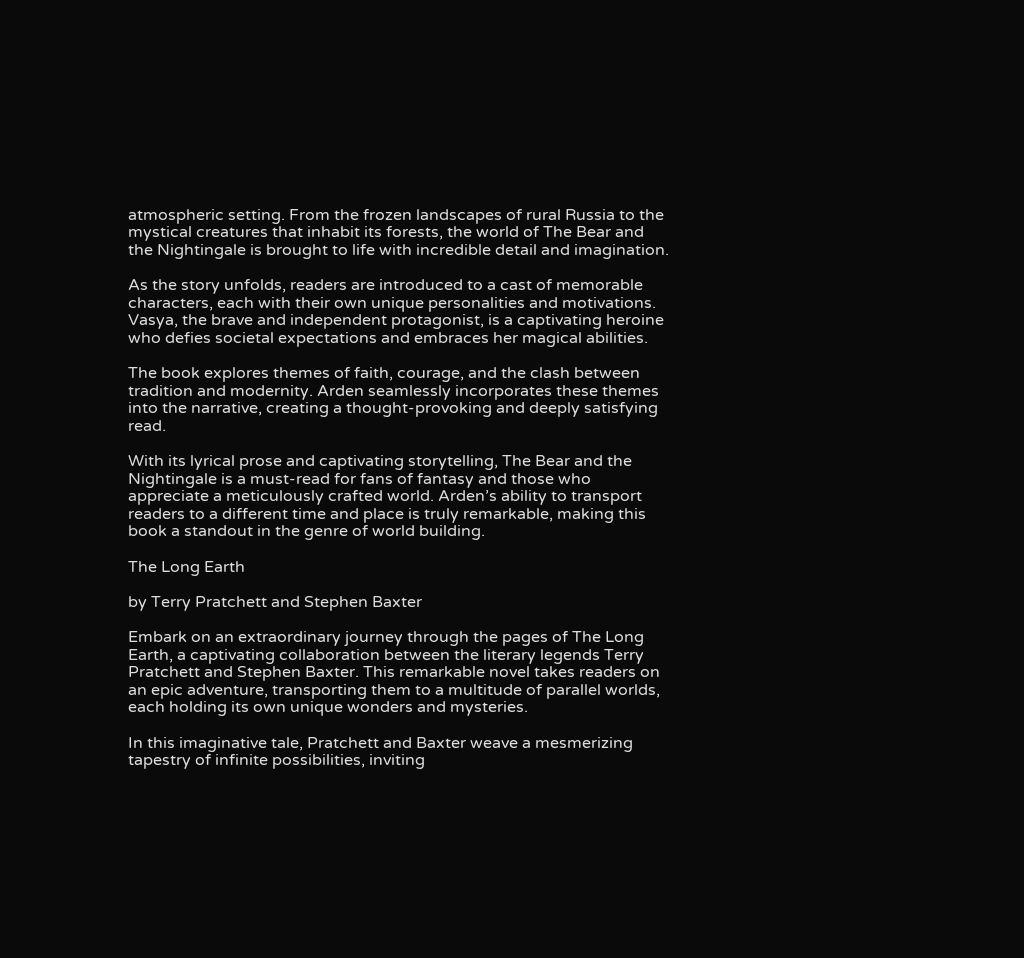atmospheric setting. From the frozen landscapes of rural Russia to the mystical creatures that inhabit its forests, the world of The Bear and the Nightingale is brought to life with incredible detail and imagination.

As the story unfolds, readers are introduced to a cast of memorable characters, each with their own unique personalities and motivations. Vasya, the brave and independent protagonist, is a captivating heroine who defies societal expectations and embraces her magical abilities.

The book explores themes of faith, courage, and the clash between tradition and modernity. Arden seamlessly incorporates these themes into the narrative, creating a thought-provoking and deeply satisfying read.

With its lyrical prose and captivating storytelling, The Bear and the Nightingale is a must-read for fans of fantasy and those who appreciate a meticulously crafted world. Arden’s ability to transport readers to a different time and place is truly remarkable, making this book a standout in the genre of world building.

The Long Earth

by Terry Pratchett and Stephen Baxter

Embark on an extraordinary journey through the pages of The Long Earth, a captivating collaboration between the literary legends Terry Pratchett and Stephen Baxter. This remarkable novel takes readers on an epic adventure, transporting them to a multitude of parallel worlds, each holding its own unique wonders and mysteries.

In this imaginative tale, Pratchett and Baxter weave a mesmerizing tapestry of infinite possibilities, inviting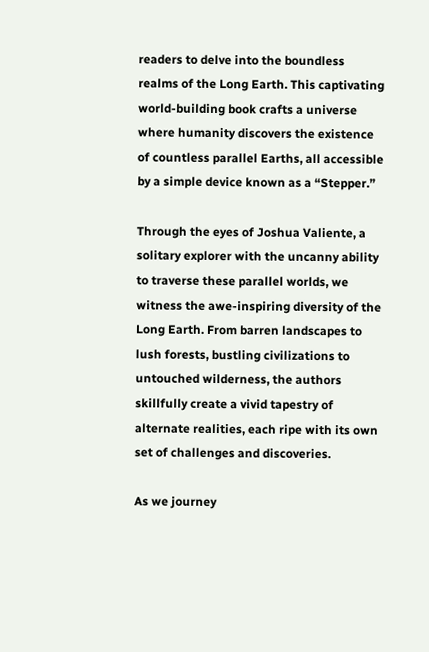readers to delve into the boundless realms of the Long Earth. This captivating world-building book crafts a universe where humanity discovers the existence of countless parallel Earths, all accessible by a simple device known as a “Stepper.”

Through the eyes of Joshua Valiente, a solitary explorer with the uncanny ability to traverse these parallel worlds, we witness the awe-inspiring diversity of the Long Earth. From barren landscapes to lush forests, bustling civilizations to untouched wilderness, the authors skillfully create a vivid tapestry of alternate realities, each ripe with its own set of challenges and discoveries.

As we journey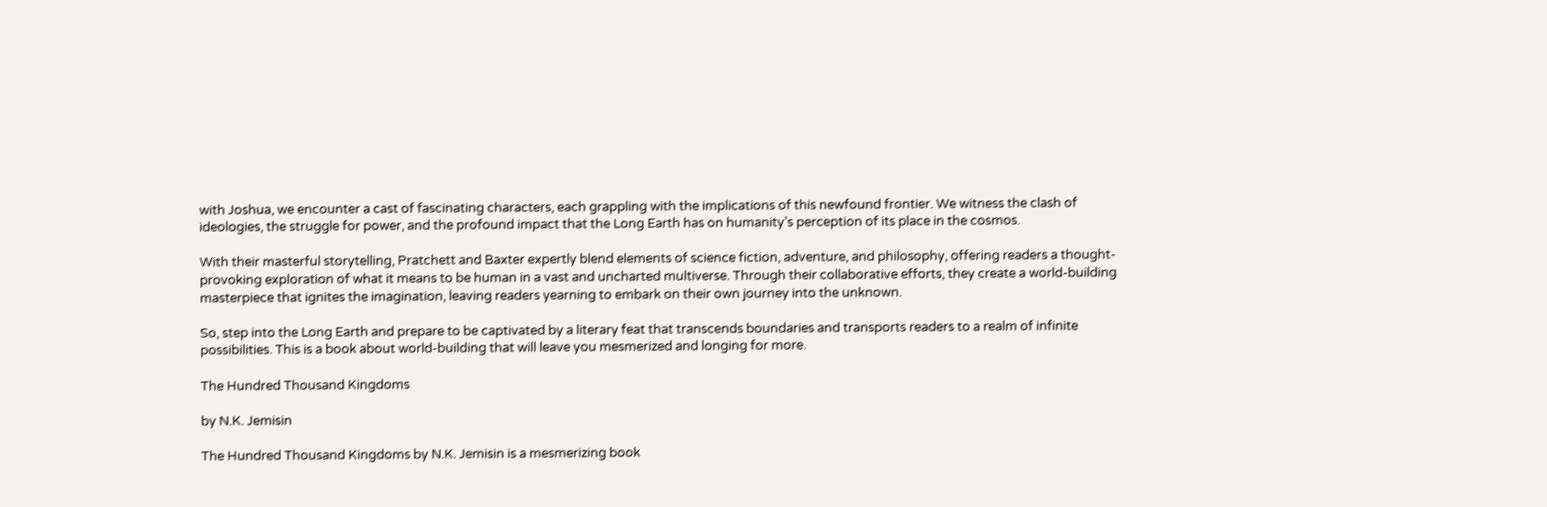with Joshua, we encounter a cast of fascinating characters, each grappling with the implications of this newfound frontier. We witness the clash of ideologies, the struggle for power, and the profound impact that the Long Earth has on humanity’s perception of its place in the cosmos.

With their masterful storytelling, Pratchett and Baxter expertly blend elements of science fiction, adventure, and philosophy, offering readers a thought-provoking exploration of what it means to be human in a vast and uncharted multiverse. Through their collaborative efforts, they create a world-building masterpiece that ignites the imagination, leaving readers yearning to embark on their own journey into the unknown.

So, step into the Long Earth and prepare to be captivated by a literary feat that transcends boundaries and transports readers to a realm of infinite possibilities. This is a book about world-building that will leave you mesmerized and longing for more.

The Hundred Thousand Kingdoms

by N.K. Jemisin

The Hundred Thousand Kingdoms by N.K. Jemisin is a mesmerizing book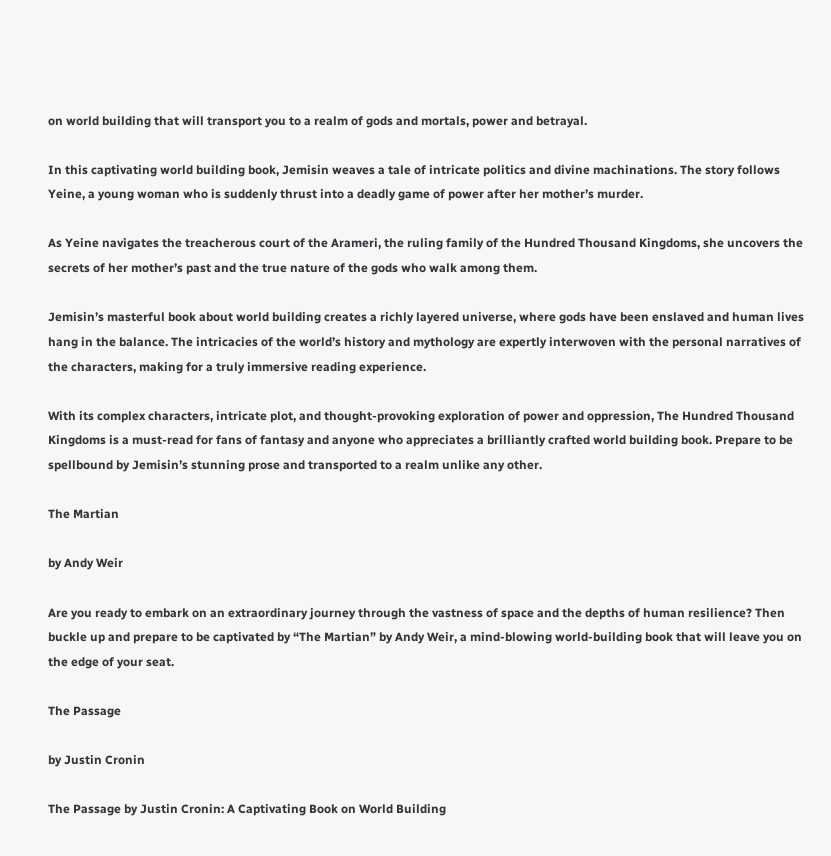on world building that will transport you to a realm of gods and mortals, power and betrayal.

In this captivating world building book, Jemisin weaves a tale of intricate politics and divine machinations. The story follows Yeine, a young woman who is suddenly thrust into a deadly game of power after her mother’s murder.

As Yeine navigates the treacherous court of the Arameri, the ruling family of the Hundred Thousand Kingdoms, she uncovers the secrets of her mother’s past and the true nature of the gods who walk among them.

Jemisin’s masterful book about world building creates a richly layered universe, where gods have been enslaved and human lives hang in the balance. The intricacies of the world’s history and mythology are expertly interwoven with the personal narratives of the characters, making for a truly immersive reading experience.

With its complex characters, intricate plot, and thought-provoking exploration of power and oppression, The Hundred Thousand Kingdoms is a must-read for fans of fantasy and anyone who appreciates a brilliantly crafted world building book. Prepare to be spellbound by Jemisin’s stunning prose and transported to a realm unlike any other.

The Martian

by Andy Weir

Are you ready to embark on an extraordinary journey through the vastness of space and the depths of human resilience? Then buckle up and prepare to be captivated by “The Martian” by Andy Weir, a mind-blowing world-building book that will leave you on the edge of your seat.

The Passage

by Justin Cronin

The Passage by Justin Cronin: A Captivating Book on World Building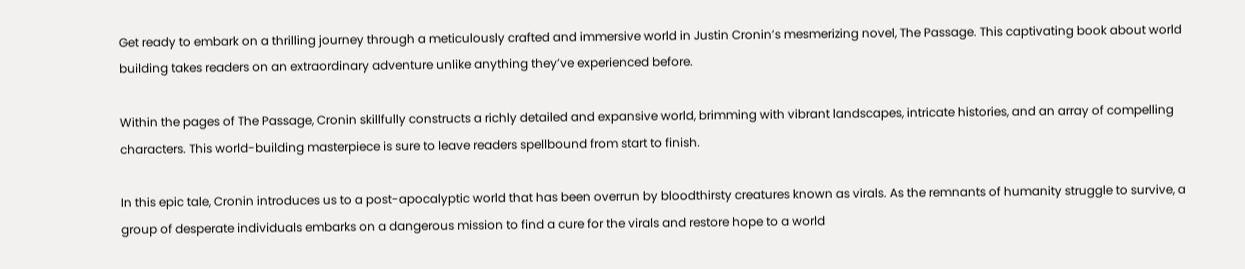Get ready to embark on a thrilling journey through a meticulously crafted and immersive world in Justin Cronin’s mesmerizing novel, The Passage. This captivating book about world building takes readers on an extraordinary adventure unlike anything they’ve experienced before.

Within the pages of The Passage, Cronin skillfully constructs a richly detailed and expansive world, brimming with vibrant landscapes, intricate histories, and an array of compelling characters. This world-building masterpiece is sure to leave readers spellbound from start to finish.

In this epic tale, Cronin introduces us to a post-apocalyptic world that has been overrun by bloodthirsty creatures known as virals. As the remnants of humanity struggle to survive, a group of desperate individuals embarks on a dangerous mission to find a cure for the virals and restore hope to a world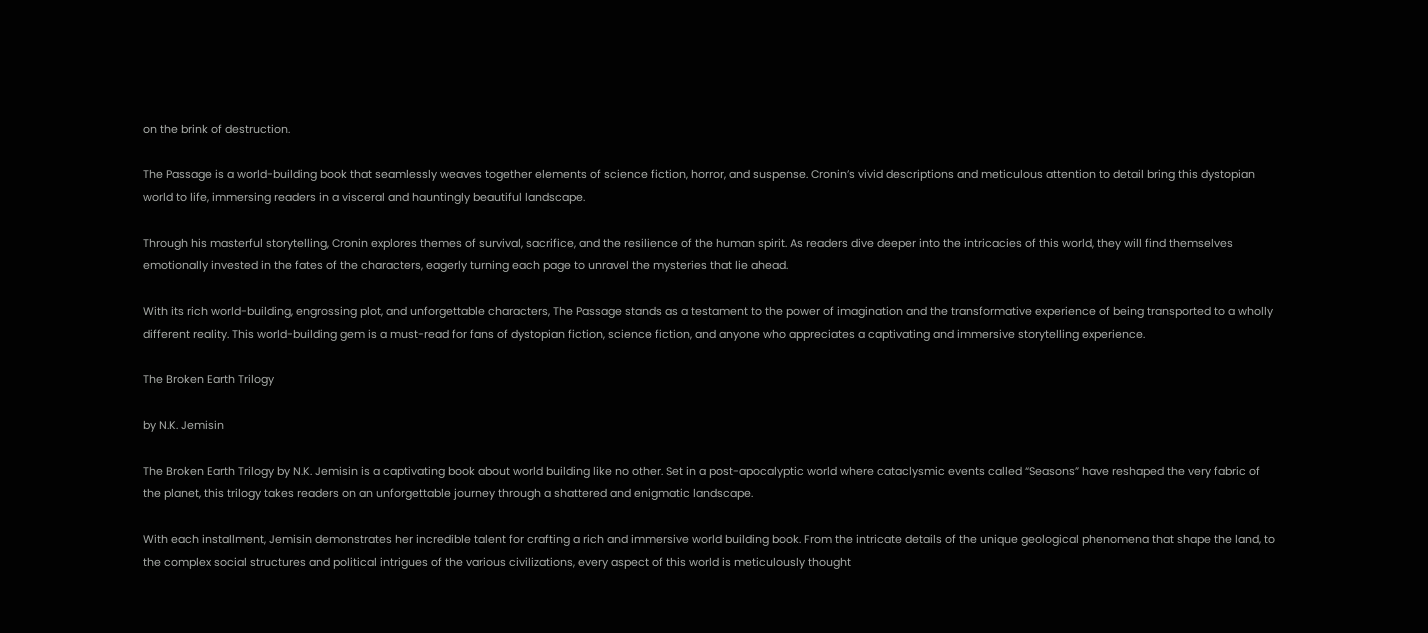on the brink of destruction.

The Passage is a world-building book that seamlessly weaves together elements of science fiction, horror, and suspense. Cronin’s vivid descriptions and meticulous attention to detail bring this dystopian world to life, immersing readers in a visceral and hauntingly beautiful landscape.

Through his masterful storytelling, Cronin explores themes of survival, sacrifice, and the resilience of the human spirit. As readers dive deeper into the intricacies of this world, they will find themselves emotionally invested in the fates of the characters, eagerly turning each page to unravel the mysteries that lie ahead.

With its rich world-building, engrossing plot, and unforgettable characters, The Passage stands as a testament to the power of imagination and the transformative experience of being transported to a wholly different reality. This world-building gem is a must-read for fans of dystopian fiction, science fiction, and anyone who appreciates a captivating and immersive storytelling experience.

The Broken Earth Trilogy

by N.K. Jemisin

The Broken Earth Trilogy by N.K. Jemisin is a captivating book about world building like no other. Set in a post-apocalyptic world where cataclysmic events called “Seasons” have reshaped the very fabric of the planet, this trilogy takes readers on an unforgettable journey through a shattered and enigmatic landscape.

With each installment, Jemisin demonstrates her incredible talent for crafting a rich and immersive world building book. From the intricate details of the unique geological phenomena that shape the land, to the complex social structures and political intrigues of the various civilizations, every aspect of this world is meticulously thought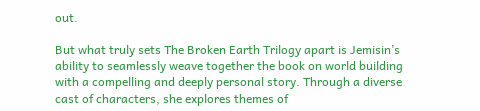out.

But what truly sets The Broken Earth Trilogy apart is Jemisin’s ability to seamlessly weave together the book on world building with a compelling and deeply personal story. Through a diverse cast of characters, she explores themes of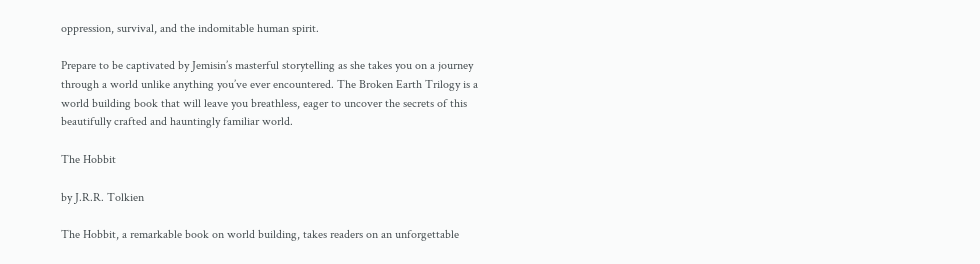oppression, survival, and the indomitable human spirit.

Prepare to be captivated by Jemisin’s masterful storytelling as she takes you on a journey through a world unlike anything you’ve ever encountered. The Broken Earth Trilogy is a world building book that will leave you breathless, eager to uncover the secrets of this beautifully crafted and hauntingly familiar world.

The Hobbit

by J.R.R. Tolkien

The Hobbit, a remarkable book on world building, takes readers on an unforgettable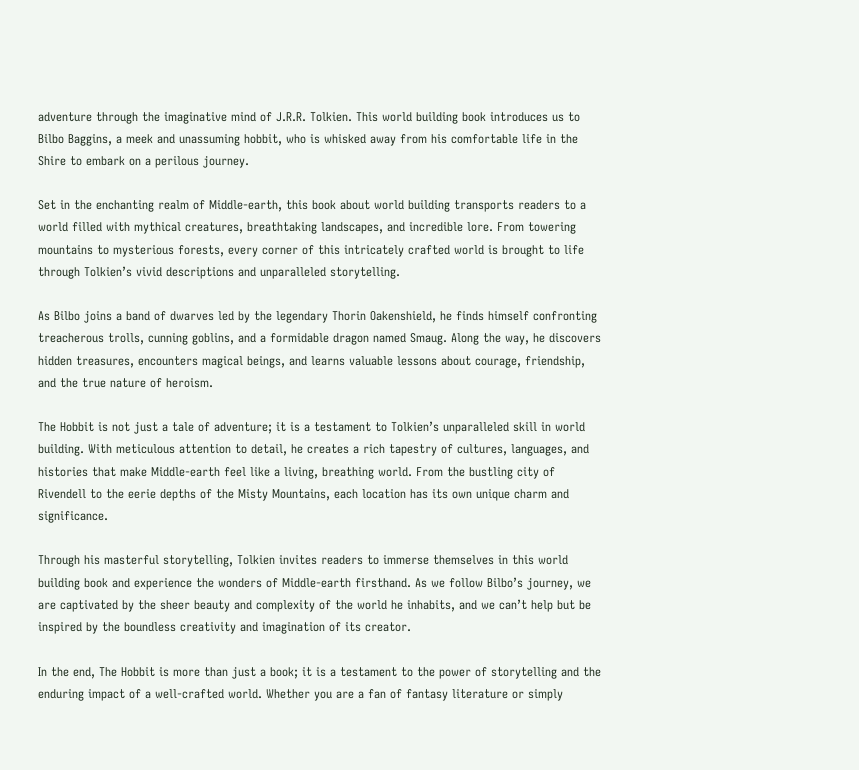adventure through the imaginative mind of J.R.R. Tolkien. This world building book introduces us to Bilbo Baggins, a meek and unassuming hobbit, who is whisked away from his comfortable life in the Shire to embark on a perilous journey.

Set in the enchanting realm of Middle-earth, this book about world building transports readers to a world filled with mythical creatures, breathtaking landscapes, and incredible lore. From towering mountains to mysterious forests, every corner of this intricately crafted world is brought to life through Tolkien’s vivid descriptions and unparalleled storytelling.

As Bilbo joins a band of dwarves led by the legendary Thorin Oakenshield, he finds himself confronting treacherous trolls, cunning goblins, and a formidable dragon named Smaug. Along the way, he discovers hidden treasures, encounters magical beings, and learns valuable lessons about courage, friendship, and the true nature of heroism.

The Hobbit is not just a tale of adventure; it is a testament to Tolkien’s unparalleled skill in world building. With meticulous attention to detail, he creates a rich tapestry of cultures, languages, and histories that make Middle-earth feel like a living, breathing world. From the bustling city of Rivendell to the eerie depths of the Misty Mountains, each location has its own unique charm and significance.

Through his masterful storytelling, Tolkien invites readers to immerse themselves in this world building book and experience the wonders of Middle-earth firsthand. As we follow Bilbo’s journey, we are captivated by the sheer beauty and complexity of the world he inhabits, and we can’t help but be inspired by the boundless creativity and imagination of its creator.

In the end, The Hobbit is more than just a book; it is a testament to the power of storytelling and the enduring impact of a well-crafted world. Whether you are a fan of fantasy literature or simply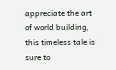appreciate the art of world building, this timeless tale is sure to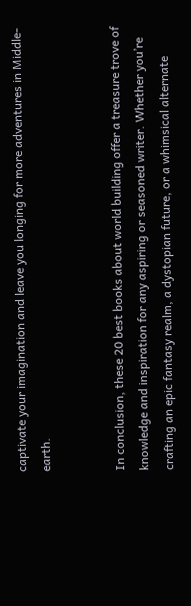captivate your imagination and leave you longing for more adventures in Middle-earth.


In conclusion, these 20 best books about world building offer a treasure trove of knowledge and inspiration for any aspiring or seasoned writer. Whether you’re crafting an epic fantasy realm, a dystopian future, or a whimsical alternate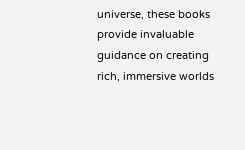universe, these books provide invaluable guidance on creating rich, immersive worlds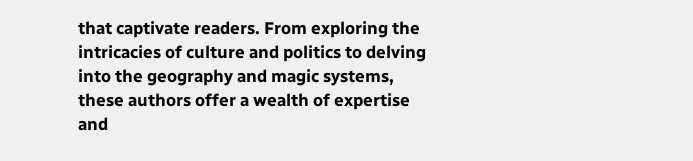that captivate readers. From exploring the intricacies of culture and politics to delving into the geography and magic systems, these authors offer a wealth of expertise and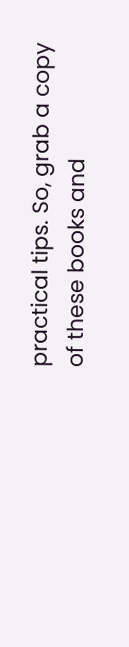practical tips. So, grab a copy of these books and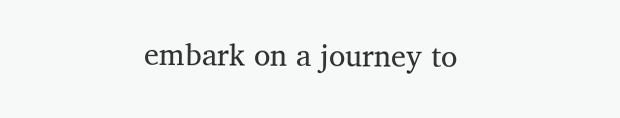embark on a journey to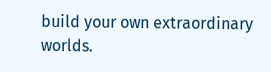build your own extraordinary worlds.